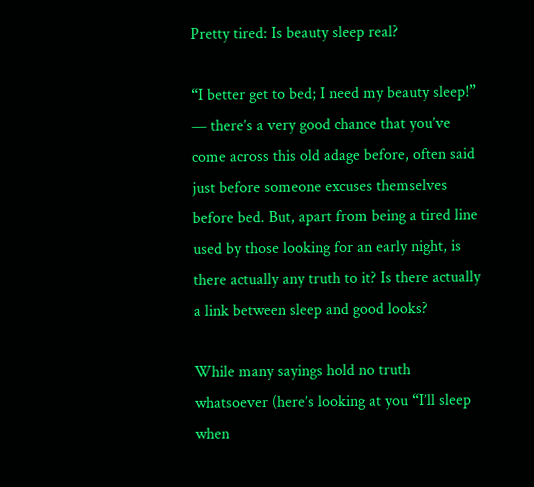Pretty tired: Is beauty sleep real?

“I better get to bed; I need my beauty sleep!” — there’s a very good chance that you’ve come across this old adage before, often said just before someone excuses themselves before bed. But, apart from being a tired line used by those looking for an early night, is there actually any truth to it? Is there actually a link between sleep and good looks?

While many sayings hold no truth whatsoever (here’s looking at you “I’ll sleep when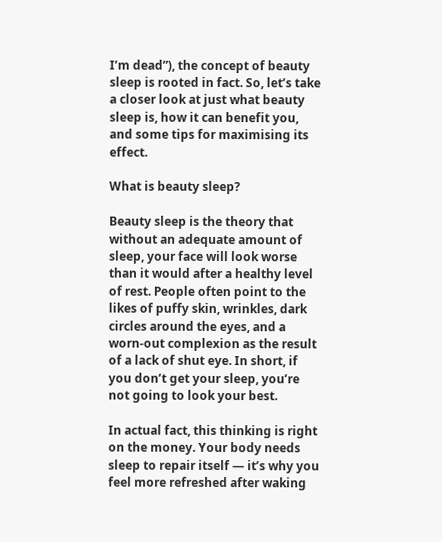I’m dead”), the concept of beauty sleep is rooted in fact. So, let’s take a closer look at just what beauty sleep is, how it can benefit you, and some tips for maximising its effect.

What is beauty sleep?

Beauty sleep is the theory that without an adequate amount of sleep, your face will look worse than it would after a healthy level of rest. People often point to the likes of puffy skin, wrinkles, dark circles around the eyes, and a worn-out complexion as the result of a lack of shut eye. In short, if you don’t get your sleep, you’re not going to look your best.

In actual fact, this thinking is right on the money. Your body needs sleep to repair itself — it’s why you feel more refreshed after waking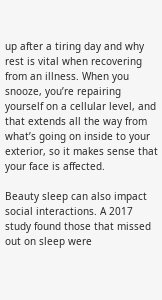up after a tiring day and why rest is vital when recovering from an illness. When you snooze, you’re repairing yourself on a cellular level, and that extends all the way from what’s going on inside to your exterior, so it makes sense that your face is affected.

Beauty sleep can also impact social interactions. A 2017 study found those that missed out on sleep were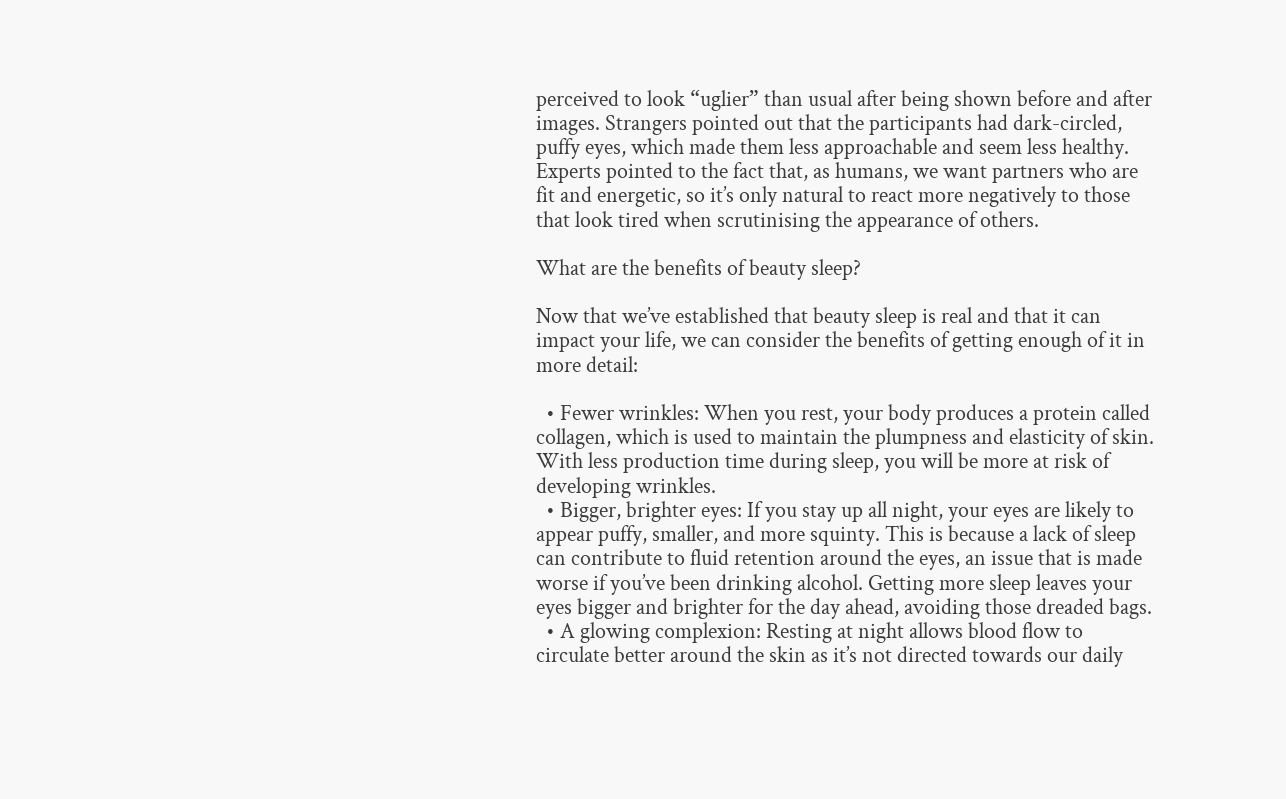perceived to look “uglier” than usual after being shown before and after images. Strangers pointed out that the participants had dark-circled, puffy eyes, which made them less approachable and seem less healthy. Experts pointed to the fact that, as humans, we want partners who are fit and energetic, so it’s only natural to react more negatively to those that look tired when scrutinising the appearance of others.

What are the benefits of beauty sleep?

Now that we’ve established that beauty sleep is real and that it can impact your life, we can consider the benefits of getting enough of it in more detail:

  • Fewer wrinkles: When you rest, your body produces a protein called collagen, which is used to maintain the plumpness and elasticity of skin. With less production time during sleep, you will be more at risk of developing wrinkles.
  • Bigger, brighter eyes: If you stay up all night, your eyes are likely to appear puffy, smaller, and more squinty. This is because a lack of sleep can contribute to fluid retention around the eyes, an issue that is made worse if you’ve been drinking alcohol. Getting more sleep leaves your eyes bigger and brighter for the day ahead, avoiding those dreaded bags.
  • A glowing complexion: Resting at night allows blood flow to circulate better around the skin as it’s not directed towards our daily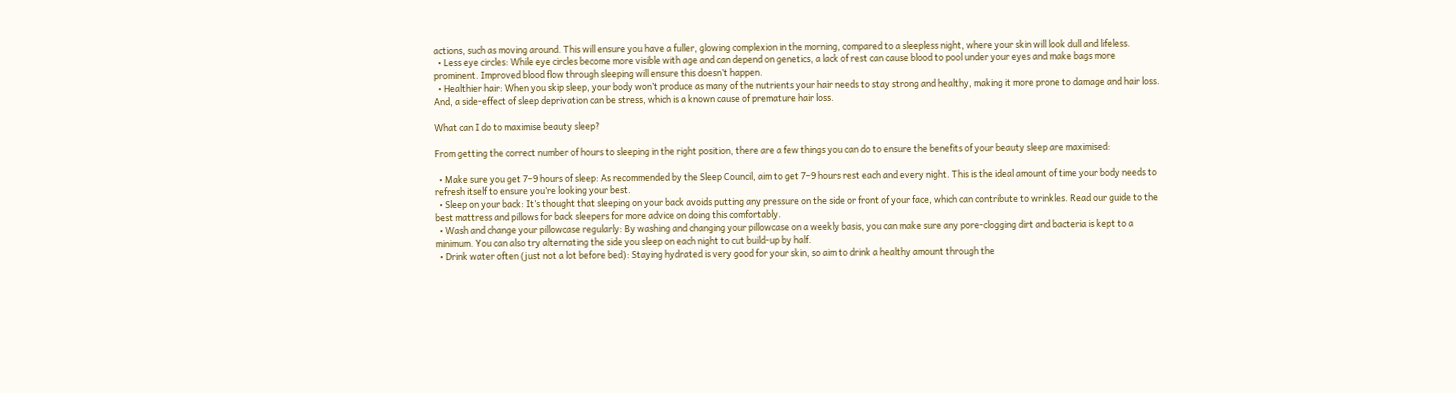actions, such as moving around. This will ensure you have a fuller, glowing complexion in the morning, compared to a sleepless night, where your skin will look dull and lifeless.
  • Less eye circles: While eye circles become more visible with age and can depend on genetics, a lack of rest can cause blood to pool under your eyes and make bags more prominent. Improved blood flow through sleeping will ensure this doesn’t happen.
  • Healthier hair: When you skip sleep, your body won’t produce as many of the nutrients your hair needs to stay strong and healthy, making it more prone to damage and hair loss. And, a side-effect of sleep deprivation can be stress, which is a known cause of premature hair loss.

What can I do to maximise beauty sleep?

From getting the correct number of hours to sleeping in the right position, there are a few things you can do to ensure the benefits of your beauty sleep are maximised:

  • Make sure you get 7–9 hours of sleep: As recommended by the Sleep Council, aim to get 7–9 hours rest each and every night. This is the ideal amount of time your body needs to refresh itself to ensure you’re looking your best.
  • Sleep on your back: It’s thought that sleeping on your back avoids putting any pressure on the side or front of your face, which can contribute to wrinkles. Read our guide to the best mattress and pillows for back sleepers for more advice on doing this comfortably.
  • Wash and change your pillowcase regularly: By washing and changing your pillowcase on a weekly basis, you can make sure any pore-clogging dirt and bacteria is kept to a minimum. You can also try alternating the side you sleep on each night to cut build-up by half.
  • Drink water often (just not a lot before bed): Staying hydrated is very good for your skin, so aim to drink a healthy amount through the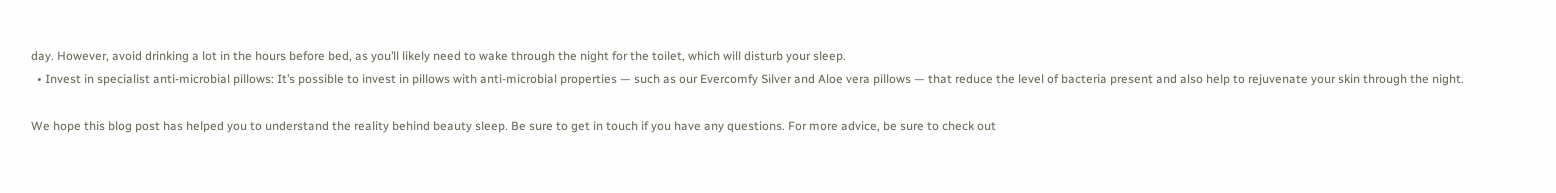day. However, avoid drinking a lot in the hours before bed, as you’ll likely need to wake through the night for the toilet, which will disturb your sleep.
  • Invest in specialist anti-microbial pillows: It’s possible to invest in pillows with anti-microbial properties — such as our Evercomfy Silver and Aloe vera pillows — that reduce the level of bacteria present and also help to rejuvenate your skin through the night.

We hope this blog post has helped you to understand the reality behind beauty sleep. Be sure to get in touch if you have any questions. For more advice, be sure to check out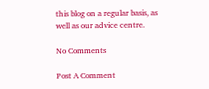this blog on a regular basis, as well as our advice centre.

No Comments

Post A Comment